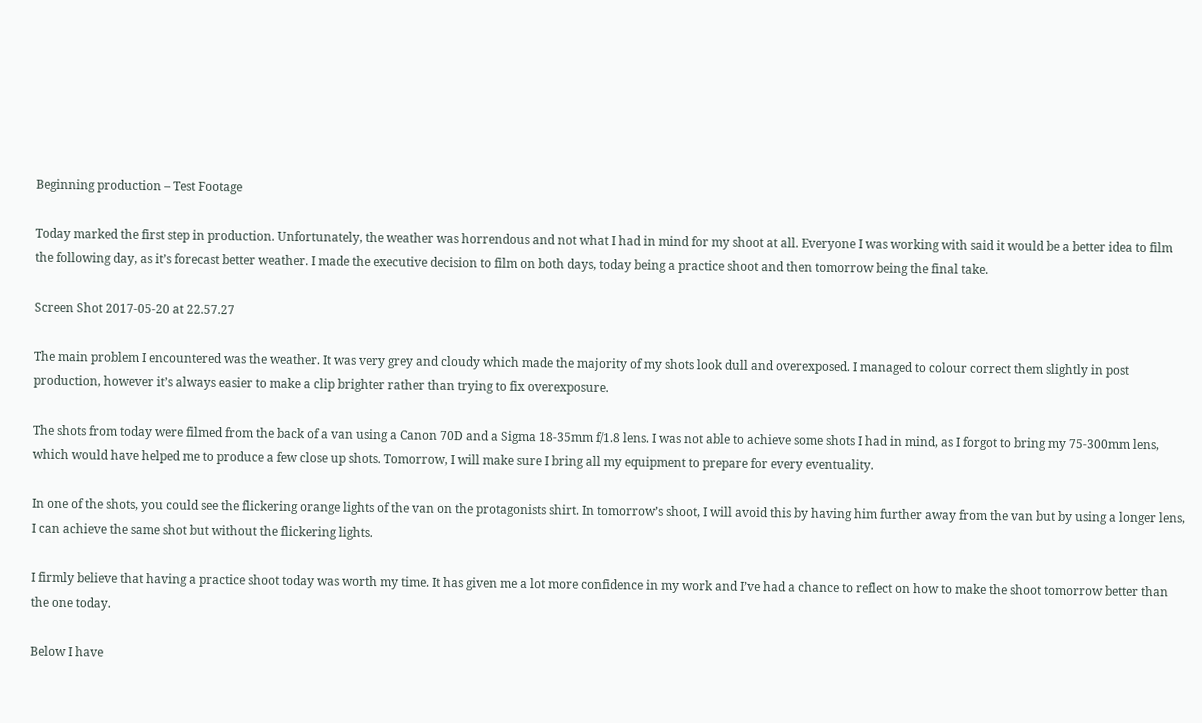Beginning production – Test Footage

Today marked the first step in production. Unfortunately, the weather was horrendous and not what I had in mind for my shoot at all. Everyone I was working with said it would be a better idea to film the following day, as it’s forecast better weather. I made the executive decision to film on both days, today being a practice shoot and then tomorrow being the final take.

Screen Shot 2017-05-20 at 22.57.27

The main problem I encountered was the weather. It was very grey and cloudy which made the majority of my shots look dull and overexposed. I managed to colour correct them slightly in post production, however it’s always easier to make a clip brighter rather than trying to fix overexposure.

The shots from today were filmed from the back of a van using a Canon 70D and a Sigma 18-35mm f/1.8 lens. I was not able to achieve some shots I had in mind, as I forgot to bring my 75-300mm lens, which would have helped me to produce a few close up shots. Tomorrow, I will make sure I bring all my equipment to prepare for every eventuality.

In one of the shots, you could see the flickering orange lights of the van on the protagonists shirt. In tomorrow’s shoot, I will avoid this by having him further away from the van but by using a longer lens, I can achieve the same shot but without the flickering lights.

I firmly believe that having a practice shoot today was worth my time. It has given me a lot more confidence in my work and I’ve had a chance to reflect on how to make the shoot tomorrow better than the one today.

Below I have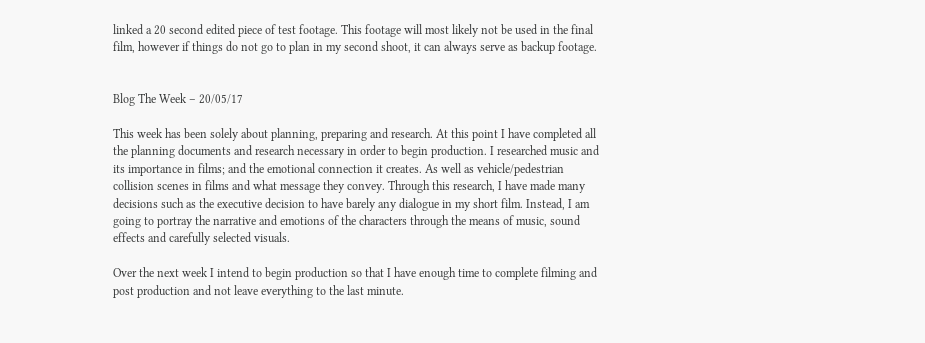linked a 20 second edited piece of test footage. This footage will most likely not be used in the final film, however if things do not go to plan in my second shoot, it can always serve as backup footage.


Blog The Week – 20/05/17

This week has been solely about planning, preparing and research. At this point I have completed all the planning documents and research necessary in order to begin production. I researched music and its importance in films; and the emotional connection it creates. As well as vehicle/pedestrian collision scenes in films and what message they convey. Through this research, I have made many decisions such as the executive decision to have barely any dialogue in my short film. Instead, I am going to portray the narrative and emotions of the characters through the means of music, sound effects and carefully selected visuals.

Over the next week I intend to begin production so that I have enough time to complete filming and post production and not leave everything to the last minute.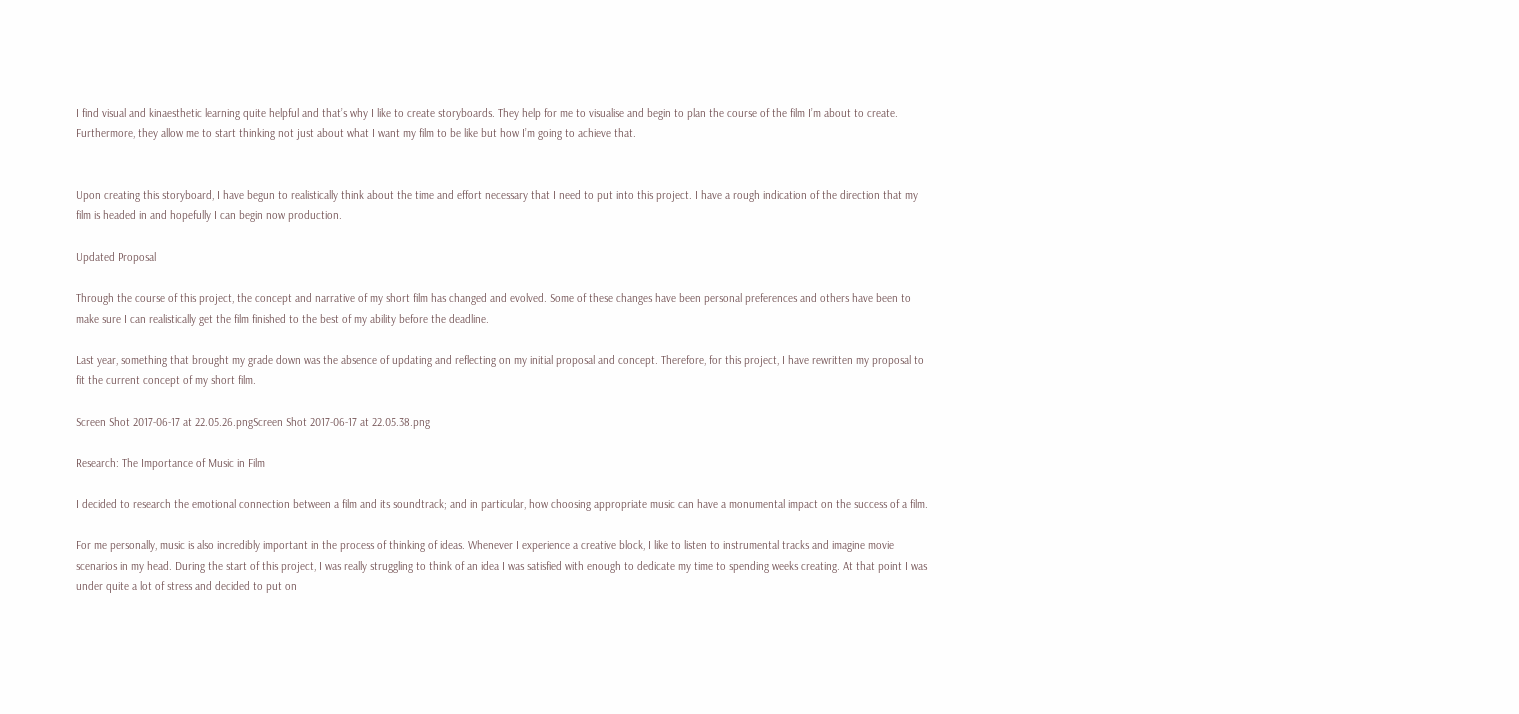I find visual and kinaesthetic learning quite helpful and that’s why I like to create storyboards. They help for me to visualise and begin to plan the course of the film I’m about to create. Furthermore, they allow me to start thinking not just about what I want my film to be like but how I’m going to achieve that.


Upon creating this storyboard, I have begun to realistically think about the time and effort necessary that I need to put into this project. I have a rough indication of the direction that my film is headed in and hopefully I can begin now production.

Updated Proposal

Through the course of this project, the concept and narrative of my short film has changed and evolved. Some of these changes have been personal preferences and others have been to make sure I can realistically get the film finished to the best of my ability before the deadline.

Last year, something that brought my grade down was the absence of updating and reflecting on my initial proposal and concept. Therefore, for this project, I have rewritten my proposal to fit the current concept of my short film.

Screen Shot 2017-06-17 at 22.05.26.pngScreen Shot 2017-06-17 at 22.05.38.png

Research: The Importance of Music in Film

I decided to research the emotional connection between a film and its soundtrack; and in particular, how choosing appropriate music can have a monumental impact on the success of a film.

For me personally, music is also incredibly important in the process of thinking of ideas. Whenever I experience a creative block, I like to listen to instrumental tracks and imagine movie scenarios in my head. During the start of this project, I was really struggling to think of an idea I was satisfied with enough to dedicate my time to spending weeks creating. At that point I was under quite a lot of stress and decided to put on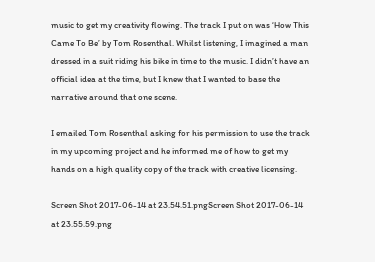music to get my creativity flowing. The track I put on was ‘How This Came To Be’ by Tom Rosenthal. Whilst listening, I imagined a man dressed in a suit riding his bike in time to the music. I didn’t have an official idea at the time, but I knew that I wanted to base the narrative around that one scene.

I emailed Tom Rosenthal asking for his permission to use the track in my upcoming project and he informed me of how to get my hands on a high quality copy of the track with creative licensing.

Screen Shot 2017-06-14 at 23.54.51.pngScreen Shot 2017-06-14 at 23.55.59.png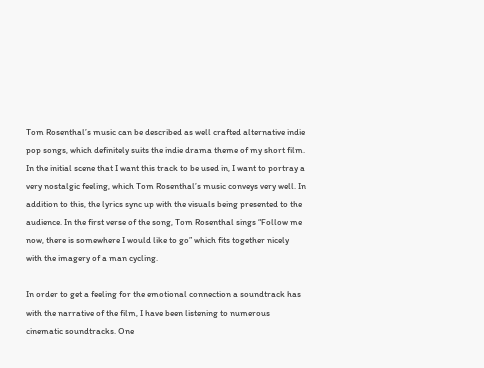Tom Rosenthal’s music can be described as well crafted alternative indie pop songs, which definitely suits the indie drama theme of my short film. In the initial scene that I want this track to be used in, I want to portray a very nostalgic feeling, which Tom Rosenthal’s music conveys very well. In addition to this, the lyrics sync up with the visuals being presented to the audience. In the first verse of the song, Tom Rosenthal sings “Follow me now, there is somewhere I would like to go” which fits together nicely with the imagery of a man cycling.

In order to get a feeling for the emotional connection a soundtrack has with the narrative of the film, I have been listening to numerous cinematic soundtracks. One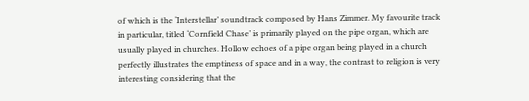of which is the ‘Interstellar’ soundtrack composed by Hans Zimmer. My favourite track in particular, titled ‘Cornfield Chase’ is primarily played on the pipe organ, which are usually played in churches. Hollow echoes of a pipe organ being played in a church perfectly illustrates the emptiness of space and in a way, the contrast to religion is very interesting considering that the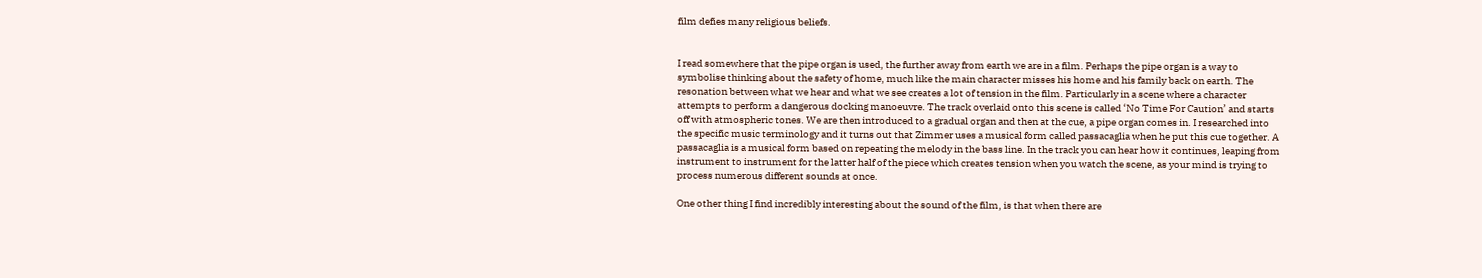film defies many religious beliefs.


I read somewhere that the pipe organ is used, the further away from earth we are in a film. Perhaps the pipe organ is a way to symbolise thinking about the safety of home, much like the main character misses his home and his family back on earth. The resonation between what we hear and what we see creates a lot of tension in the film. Particularly in a scene where a character attempts to perform a dangerous docking manoeuvre. The track overlaid onto this scene is called ‘No Time For Caution’ and starts off with atmospheric tones. We are then introduced to a gradual organ and then at the cue, a pipe organ comes in. I researched into the specific music terminology and it turns out that Zimmer uses a musical form called passacaglia when he put this cue together. A passacaglia is a musical form based on repeating the melody in the bass line. In the track you can hear how it continues, leaping from instrument to instrument for the latter half of the piece which creates tension when you watch the scene, as your mind is trying to process numerous different sounds at once.

One other thing I find incredibly interesting about the sound of the film, is that when there are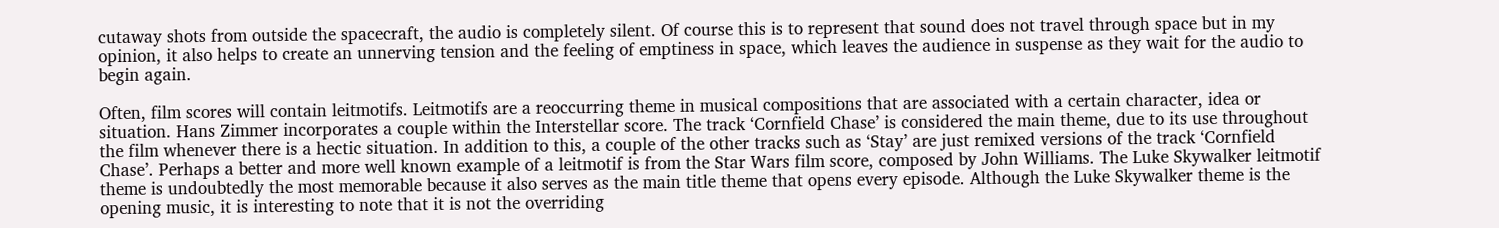cutaway shots from outside the spacecraft, the audio is completely silent. Of course this is to represent that sound does not travel through space but in my opinion, it also helps to create an unnerving tension and the feeling of emptiness in space, which leaves the audience in suspense as they wait for the audio to begin again.

Often, film scores will contain leitmotifs. Leitmotifs are a reoccurring theme in musical compositions that are associated with a certain character, idea or situation. Hans Zimmer incorporates a couple within the Interstellar score. The track ‘Cornfield Chase’ is considered the main theme, due to its use throughout the film whenever there is a hectic situation. In addition to this, a couple of the other tracks such as ‘Stay’ are just remixed versions of the track ‘Cornfield Chase’. Perhaps a better and more well known example of a leitmotif is from the Star Wars film score, composed by John Williams. The Luke Skywalker leitmotif theme is undoubtedly the most memorable because it also serves as the main title theme that opens every episode. Although the Luke Skywalker theme is the opening music, it is interesting to note that it is not the overriding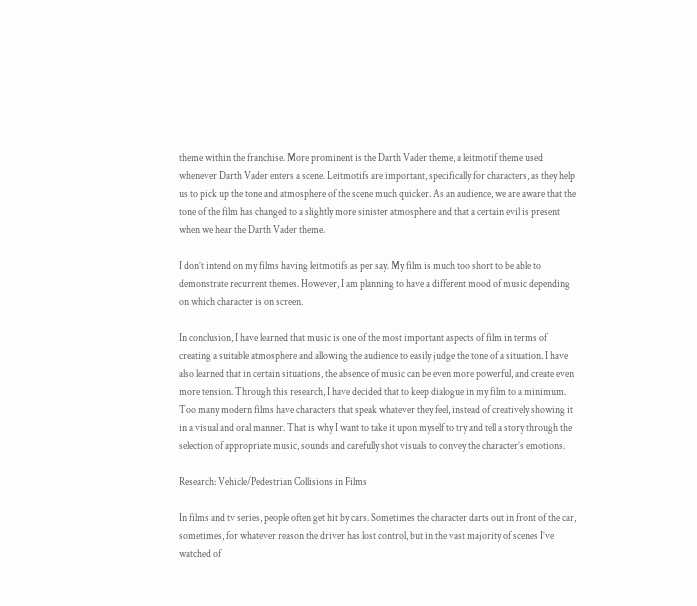theme within the franchise. More prominent is the Darth Vader theme, a leitmotif theme used whenever Darth Vader enters a scene. Leitmotifs are important, specifically for characters, as they help us to pick up the tone and atmosphere of the scene much quicker. As an audience, we are aware that the tone of the film has changed to a slightly more sinister atmosphere and that a certain evil is present when we hear the Darth Vader theme.

I don’t intend on my films having leitmotifs as per say. My film is much too short to be able to demonstrate recurrent themes. However, I am planning to have a different mood of music depending on which character is on screen.

In conclusion, I have learned that music is one of the most important aspects of film in terms of creating a suitable atmosphere and allowing the audience to easily judge the tone of a situation. I have also learned that in certain situations, the absence of music can be even more powerful, and create even more tension. Through this research, I have decided that to keep dialogue in my film to a minimum. Too many modern films have characters that speak whatever they feel, instead of creatively showing it in a visual and oral manner. That is why I want to take it upon myself to try and tell a story through the selection of appropriate music, sounds and carefully shot visuals to convey the character’s emotions.

Research: Vehicle/Pedestrian Collisions in Films

In films and tv series, people often get hit by cars. Sometimes the character darts out in front of the car, sometimes, for whatever reason the driver has lost control, but in the vast majority of scenes I’ve watched of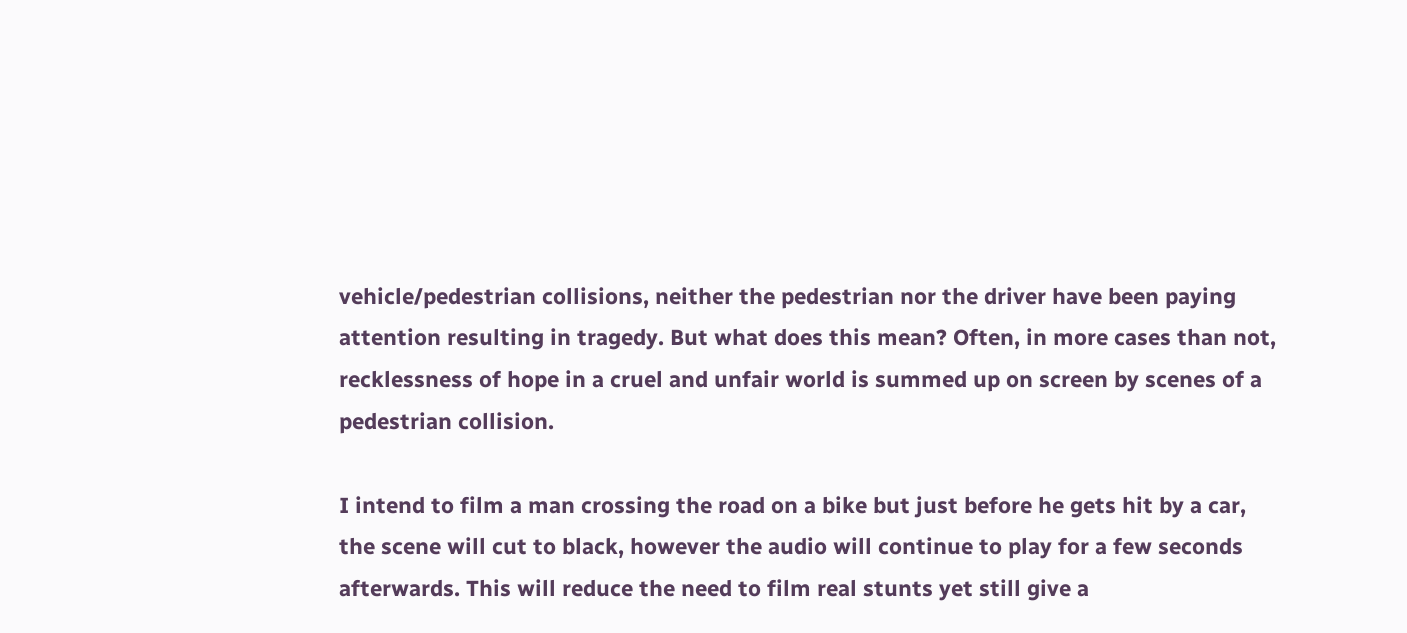vehicle/pedestrian collisions, neither the pedestrian nor the driver have been paying attention resulting in tragedy. But what does this mean? Often, in more cases than not, recklessness of hope in a cruel and unfair world is summed up on screen by scenes of a pedestrian collision.

I intend to film a man crossing the road on a bike but just before he gets hit by a car, the scene will cut to black, however the audio will continue to play for a few seconds afterwards. This will reduce the need to film real stunts yet still give a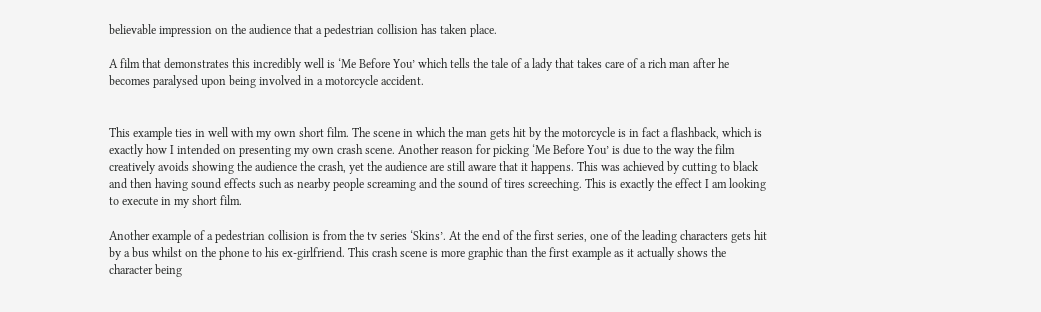believable impression on the audience that a pedestrian collision has taken place.

A film that demonstrates this incredibly well is ‘Me Before You’ which tells the tale of a lady that takes care of a rich man after he becomes paralysed upon being involved in a motorcycle accident.


This example ties in well with my own short film. The scene in which the man gets hit by the motorcycle is in fact a flashback, which is exactly how I intended on presenting my own crash scene. Another reason for picking ‘Me Before You’ is due to the way the film creatively avoids showing the audience the crash, yet the audience are still aware that it happens. This was achieved by cutting to black and then having sound effects such as nearby people screaming and the sound of tires screeching. This is exactly the effect I am looking to execute in my short film.

Another example of a pedestrian collision is from the tv series ‘Skins’. At the end of the first series, one of the leading characters gets hit by a bus whilst on the phone to his ex-girlfriend. This crash scene is more graphic than the first example as it actually shows the character being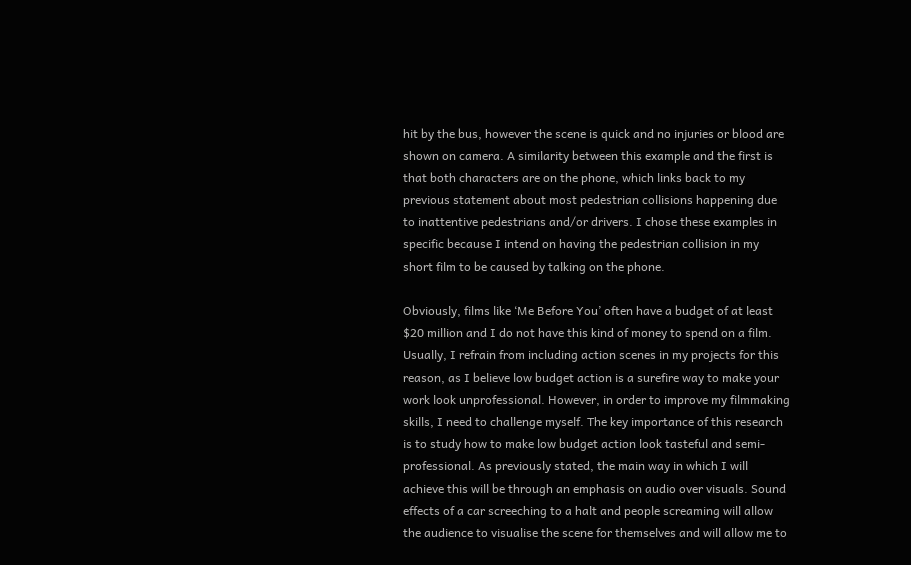hit by the bus, however the scene is quick and no injuries or blood are shown on camera. A similarity between this example and the first is that both characters are on the phone, which links back to my previous statement about most pedestrian collisions happening due to inattentive pedestrians and/or drivers. I chose these examples in specific because I intend on having the pedestrian collision in my short film to be caused by talking on the phone.

Obviously, films like ‘Me Before You’ often have a budget of at least $20 million and I do not have this kind of money to spend on a film. Usually, I refrain from including action scenes in my projects for this reason, as I believe low budget action is a surefire way to make your work look unprofessional. However, in order to improve my filmmaking skills, I need to challenge myself. The key importance of this research is to study how to make low budget action look tasteful and semi-professional. As previously stated, the main way in which I will achieve this will be through an emphasis on audio over visuals. Sound effects of a car screeching to a halt and people screaming will allow the audience to visualise the scene for themselves and will allow me to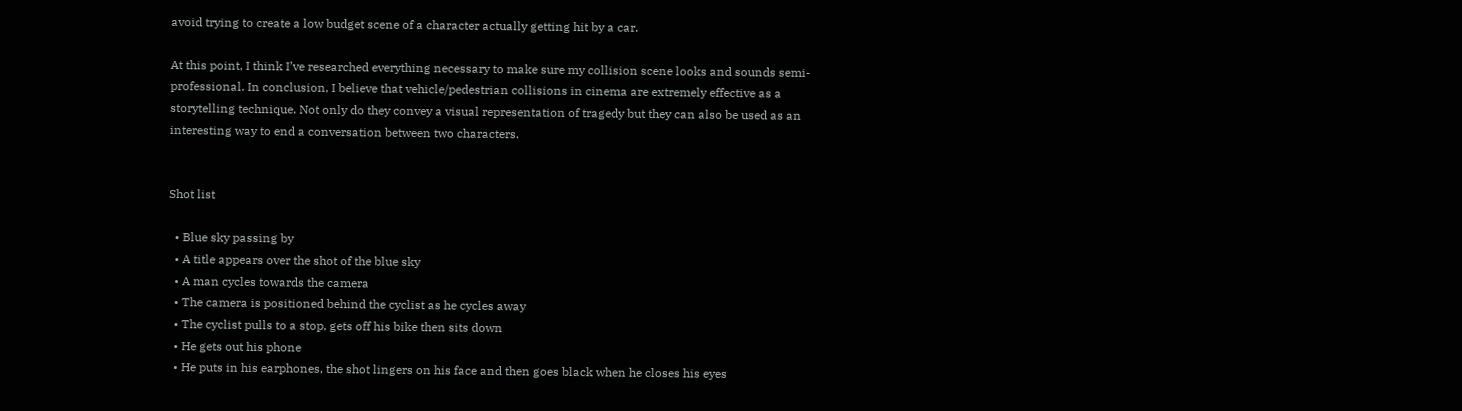avoid trying to create a low budget scene of a character actually getting hit by a car.

At this point, I think I’ve researched everything necessary to make sure my collision scene looks and sounds semi-professional. In conclusion, I believe that vehicle/pedestrian collisions in cinema are extremely effective as a storytelling technique. Not only do they convey a visual representation of tragedy but they can also be used as an interesting way to end a conversation between two characters.


Shot list

  • Blue sky passing by
  • A title appears over the shot of the blue sky
  • A man cycles towards the camera
  • The camera is positioned behind the cyclist as he cycles away
  • The cyclist pulls to a stop, gets off his bike then sits down
  • He gets out his phone
  • He puts in his earphones, the shot lingers on his face and then goes black when he closes his eyes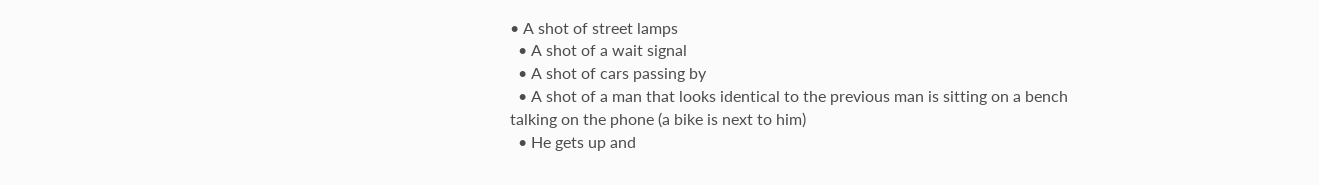• A shot of street lamps
  • A shot of a wait signal
  • A shot of cars passing by
  • A shot of a man that looks identical to the previous man is sitting on a bench talking on the phone (a bike is next to him)
  • He gets up and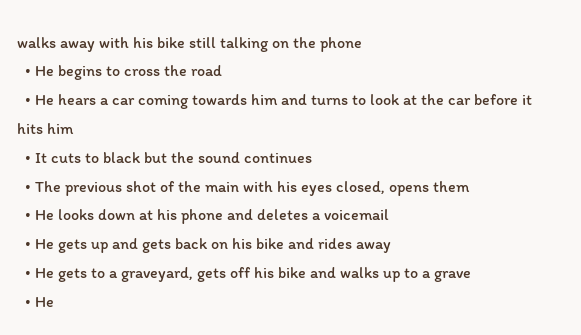walks away with his bike still talking on the phone
  • He begins to cross the road
  • He hears a car coming towards him and turns to look at the car before it hits him
  • It cuts to black but the sound continues
  • The previous shot of the main with his eyes closed, opens them
  • He looks down at his phone and deletes a voicemail
  • He gets up and gets back on his bike and rides away
  • He gets to a graveyard, gets off his bike and walks up to a grave
  • He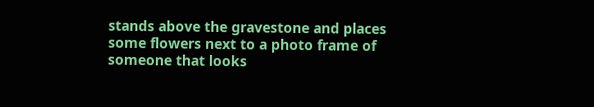stands above the gravestone and places some flowers next to a photo frame of someone that looks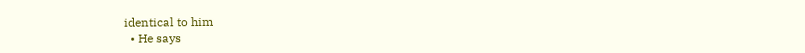identical to him
  • He says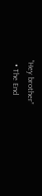“Hey brother”
  • The End